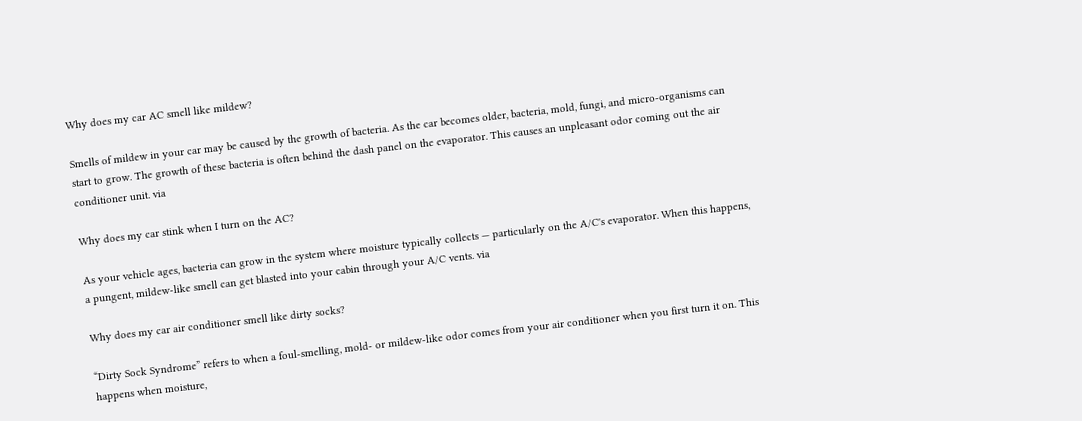Why does my car AC smell like mildew?

Smells of mildew in your car may be caused by the growth of bacteria. As the car becomes older, bacteria, mold, fungi, and micro-organisms can start to grow. The growth of these bacteria is often behind the dash panel on the evaporator. This causes an unpleasant odor coming out the air conditioner unit. via

Why does my car stink when I turn on the AC?

As your vehicle ages, bacteria can grow in the system where moisture typically collects — particularly on the A/C's evaporator. When this happens, a pungent, mildew-like smell can get blasted into your cabin through your A/C vents. via

Why does my car air conditioner smell like dirty socks?

“Dirty Sock Syndrome” refers to when a foul-smelling, mold- or mildew-like odor comes from your air conditioner when you first turn it on. This happens when moisture,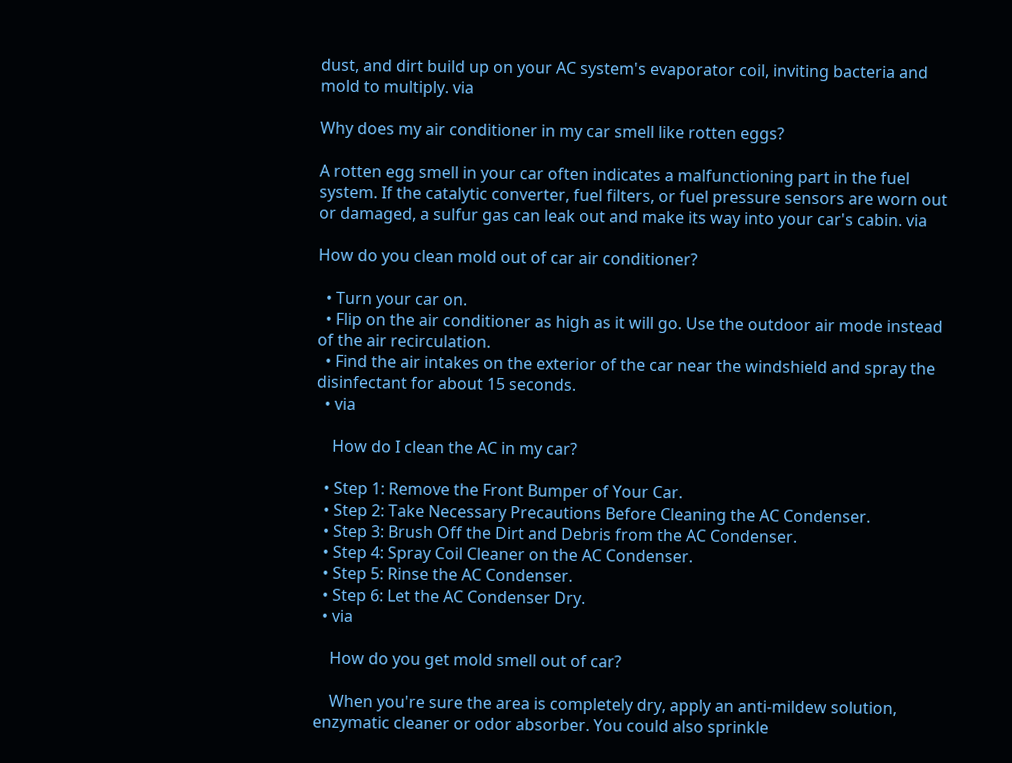dust, and dirt build up on your AC system's evaporator coil, inviting bacteria and mold to multiply. via

Why does my air conditioner in my car smell like rotten eggs?

A rotten egg smell in your car often indicates a malfunctioning part in the fuel system. If the catalytic converter, fuel filters, or fuel pressure sensors are worn out or damaged, a sulfur gas can leak out and make its way into your car's cabin. via

How do you clean mold out of car air conditioner?

  • Turn your car on.
  • Flip on the air conditioner as high as it will go. Use the outdoor air mode instead of the air recirculation.
  • Find the air intakes on the exterior of the car near the windshield and spray the disinfectant for about 15 seconds.
  • via

    How do I clean the AC in my car?

  • Step 1: Remove the Front Bumper of Your Car.
  • Step 2: Take Necessary Precautions Before Cleaning the AC Condenser.
  • Step 3: Brush Off the Dirt and Debris from the AC Condenser.
  • Step 4: Spray Coil Cleaner on the AC Condenser.
  • Step 5: Rinse the AC Condenser.
  • Step 6: Let the AC Condenser Dry.
  • via

    How do you get mold smell out of car?

    When you're sure the area is completely dry, apply an anti-mildew solution, enzymatic cleaner or odor absorber. You could also sprinkle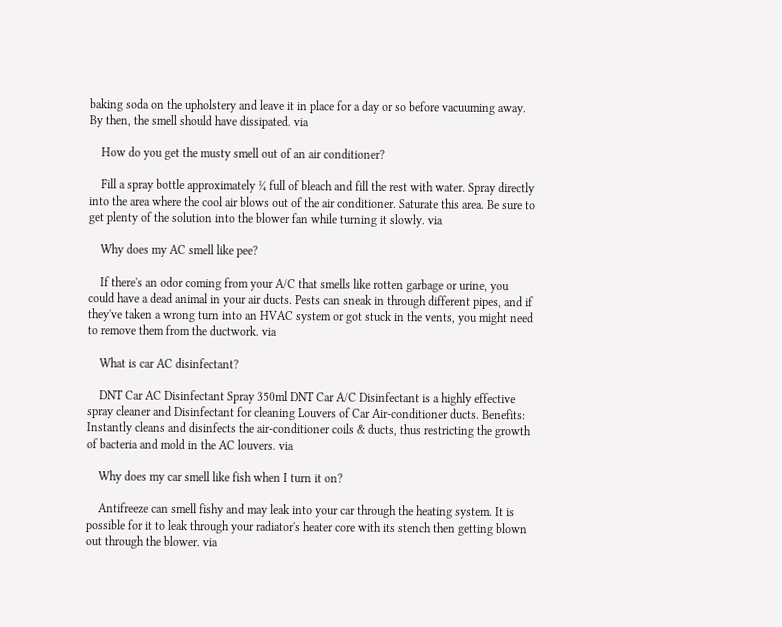baking soda on the upholstery and leave it in place for a day or so before vacuuming away. By then, the smell should have dissipated. via

    How do you get the musty smell out of an air conditioner?

    Fill a spray bottle approximately ¼ full of bleach and fill the rest with water. Spray directly into the area where the cool air blows out of the air conditioner. Saturate this area. Be sure to get plenty of the solution into the blower fan while turning it slowly. via

    Why does my AC smell like pee?

    If there's an odor coming from your A/C that smells like rotten garbage or urine, you could have a dead animal in your air ducts. Pests can sneak in through different pipes, and if they've taken a wrong turn into an HVAC system or got stuck in the vents, you might need to remove them from the ductwork. via

    What is car AC disinfectant?

    DNT Car AC Disinfectant Spray 350ml DNT Car A/C Disinfectant is a highly effective spray cleaner and Disinfectant for cleaning Louvers of Car Air-conditioner ducts. Benefits: Instantly cleans and disinfects the air-conditioner coils & ducts, thus restricting the growth of bacteria and mold in the AC louvers. via

    Why does my car smell like fish when I turn it on?

    Antifreeze can smell fishy and may leak into your car through the heating system. It is possible for it to leak through your radiator's heater core with its stench then getting blown out through the blower. via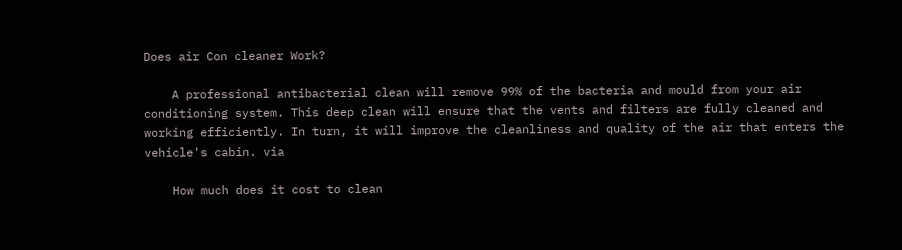Does air Con cleaner Work?

    A professional antibacterial clean will remove 99% of the bacteria and mould from your air conditioning system. This deep clean will ensure that the vents and filters are fully cleaned and working efficiently. In turn, it will improve the cleanliness and quality of the air that enters the vehicle's cabin. via

    How much does it cost to clean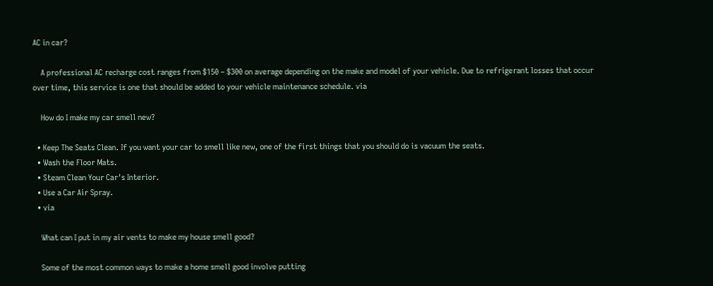AC in car?

    A professional AC recharge cost ranges from $150 – $300 on average depending on the make and model of your vehicle. Due to refrigerant losses that occur over time, this service is one that should be added to your vehicle maintenance schedule. via

    How do I make my car smell new?

  • Keep The Seats Clean. If you want your car to smell like new, one of the first things that you should do is vacuum the seats.
  • Wash the Floor Mats.
  • Steam Clean Your Car's Interior.
  • Use a Car Air Spray.
  • via

    What can I put in my air vents to make my house smell good?

    Some of the most common ways to make a home smell good involve putting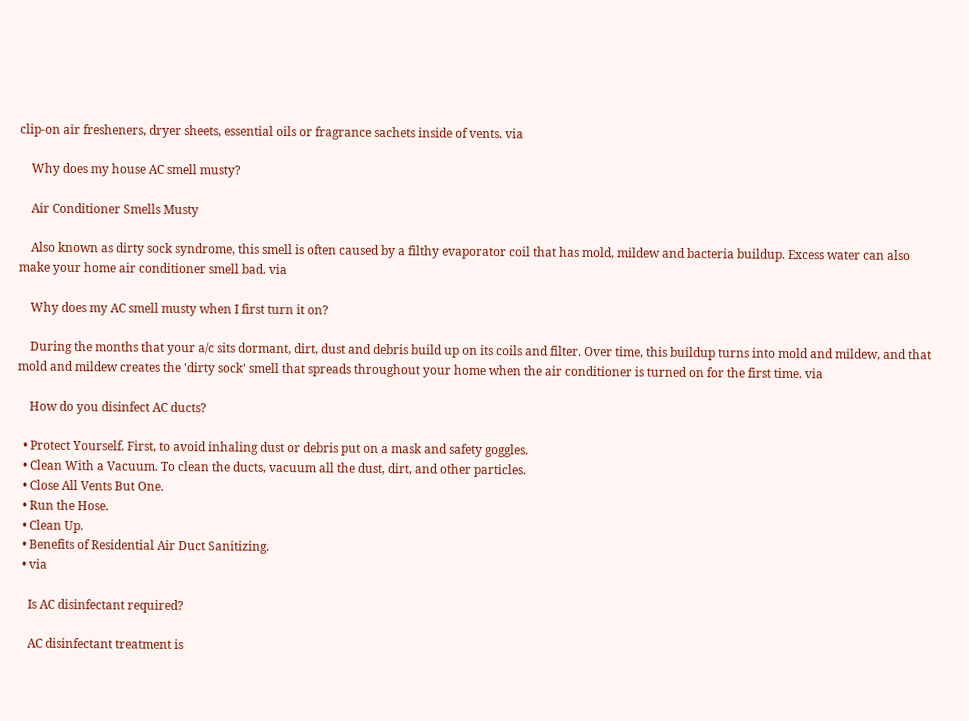clip-on air fresheners, dryer sheets, essential oils or fragrance sachets inside of vents. via

    Why does my house AC smell musty?

    Air Conditioner Smells Musty

    Also known as dirty sock syndrome, this smell is often caused by a filthy evaporator coil that has mold, mildew and bacteria buildup. Excess water can also make your home air conditioner smell bad. via

    Why does my AC smell musty when I first turn it on?

    During the months that your a/c sits dormant, dirt, dust and debris build up on its coils and filter. Over time, this buildup turns into mold and mildew, and that mold and mildew creates the 'dirty sock' smell that spreads throughout your home when the air conditioner is turned on for the first time. via

    How do you disinfect AC ducts?

  • Protect Yourself. First, to avoid inhaling dust or debris put on a mask and safety goggles.
  • Clean With a Vacuum. To clean the ducts, vacuum all the dust, dirt, and other particles.
  • Close All Vents But One.
  • Run the Hose.
  • Clean Up.
  • Benefits of Residential Air Duct Sanitizing.
  • via

    Is AC disinfectant required?

    AC disinfectant treatment is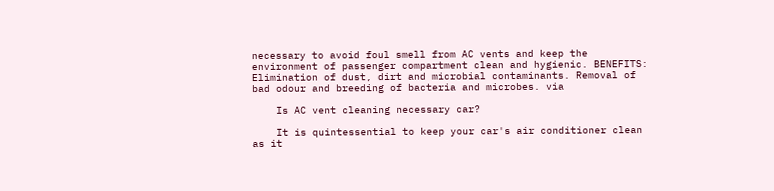necessary to avoid foul smell from AC vents and keep the environment of passenger compartment clean and hygienic. BENEFITS: Elimination of dust, dirt and microbial contaminants. Removal of bad odour and breeding of bacteria and microbes. via

    Is AC vent cleaning necessary car?

    It is quintessential to keep your car's air conditioner clean as it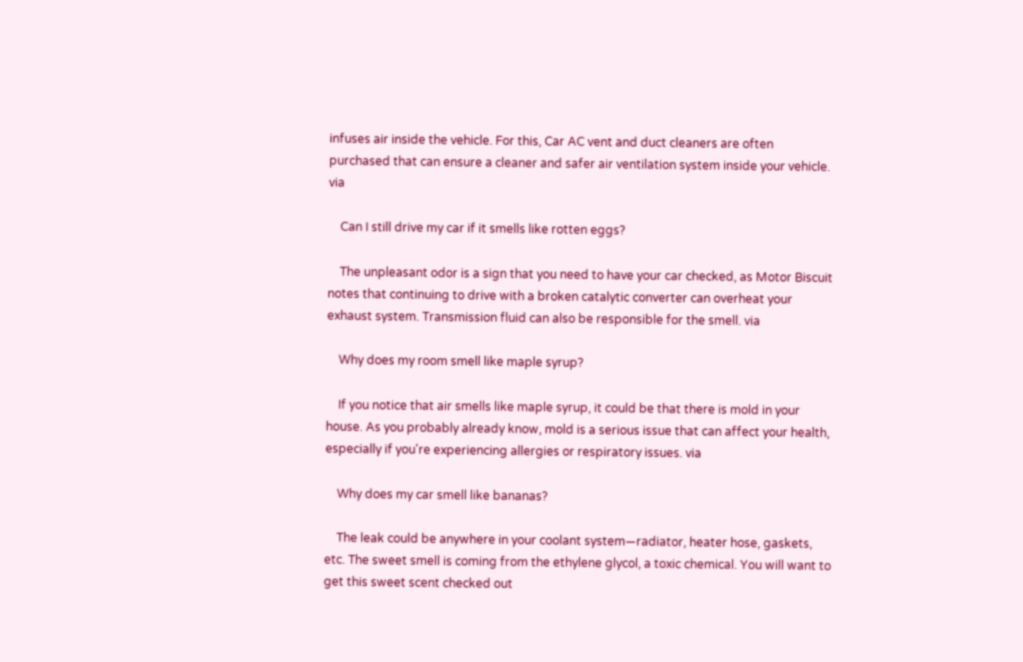infuses air inside the vehicle. For this, Car AC vent and duct cleaners are often purchased that can ensure a cleaner and safer air ventilation system inside your vehicle. via

    Can I still drive my car if it smells like rotten eggs?

    The unpleasant odor is a sign that you need to have your car checked, as Motor Biscuit notes that continuing to drive with a broken catalytic converter can overheat your exhaust system. Transmission fluid can also be responsible for the smell. via

    Why does my room smell like maple syrup?

    If you notice that air smells like maple syrup, it could be that there is mold in your house. As you probably already know, mold is a serious issue that can affect your health, especially if you're experiencing allergies or respiratory issues. via

    Why does my car smell like bananas?

    The leak could be anywhere in your coolant system—radiator, heater hose, gaskets, etc. The sweet smell is coming from the ethylene glycol, a toxic chemical. You will want to get this sweet scent checked out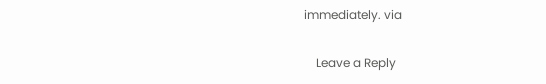immediately. via

    Leave a Reply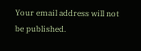Your email address will not be published.